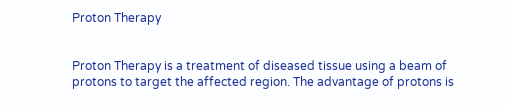Proton Therapy


Proton Therapy is a treatment of diseased tissue using a beam of protons to target the affected region. The advantage of protons is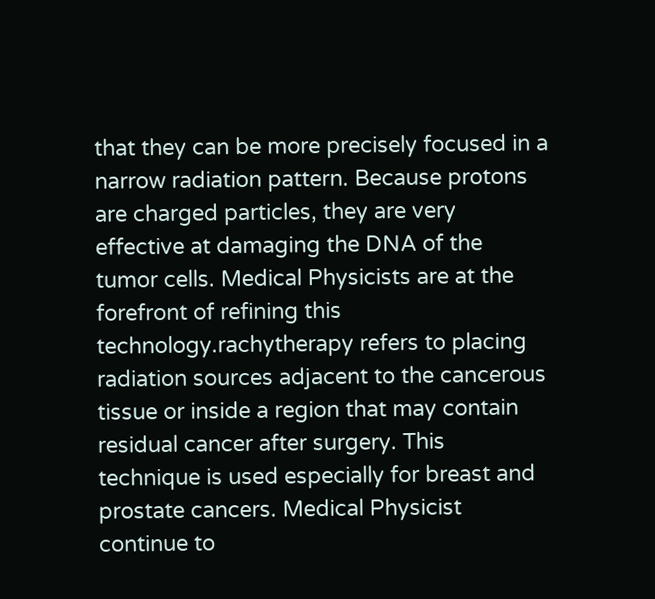that they can be more precisely focused in a narrow radiation pattern. Because protons are charged particles, they are very effective at damaging the DNA of the tumor cells. Medical Physicists are at the forefront of refining this technology.rachytherapy refers to placing radiation sources adjacent to the cancerous tissue or inside a region that may contain residual cancer after surgery. This technique is used especially for breast and prostate cancers. Medical Physicist continue to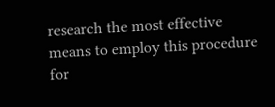research the most effective means to employ this procedure for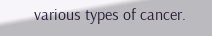various types of cancer.